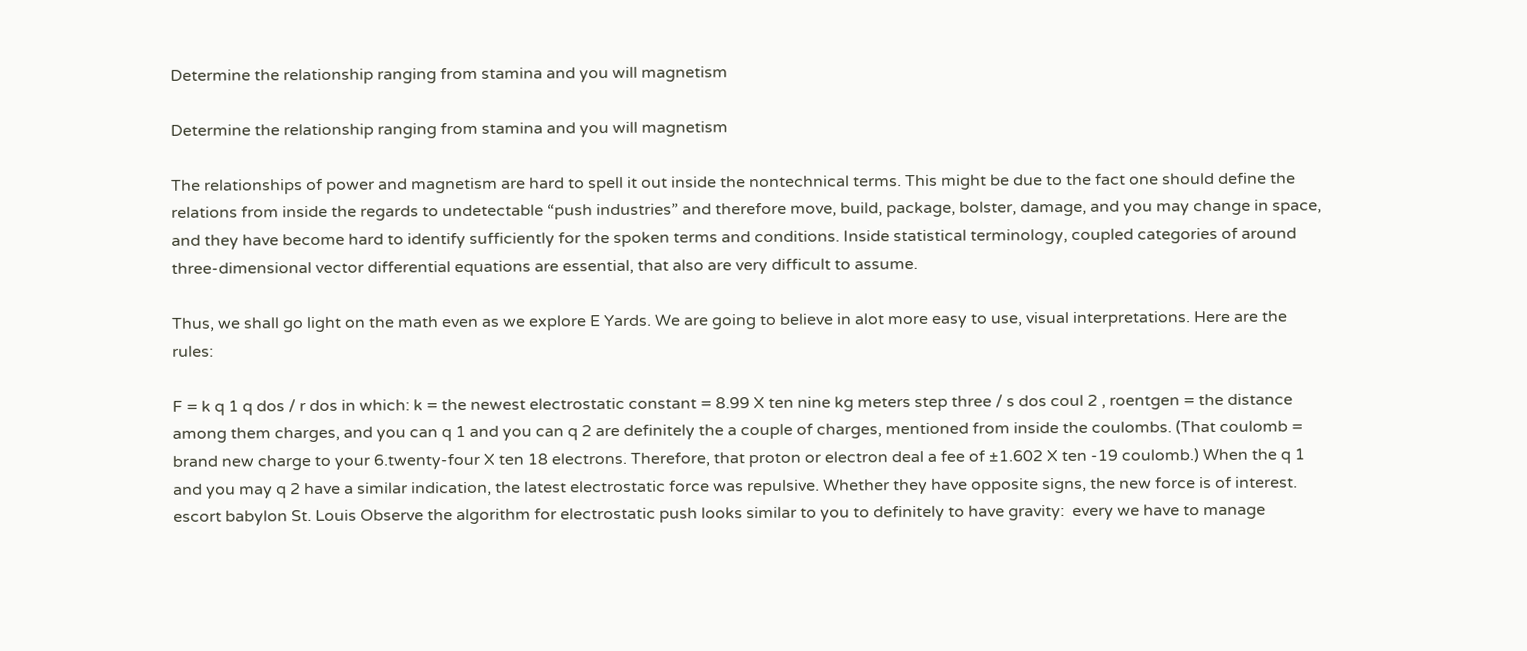Determine the relationship ranging from stamina and you will magnetism

Determine the relationship ranging from stamina and you will magnetism

The relationships of power and magnetism are hard to spell it out inside the nontechnical terms. This might be due to the fact one should define the relations from inside the regards to undetectable “push industries” and therefore move, build, package, bolster, damage, and you may change in space, and they have become hard to identify sufficiently for the spoken terms and conditions. Inside statistical terminology, coupled categories of around three-dimensional vector differential equations are essential, that also are very difficult to assume.

Thus, we shall go light on the math even as we explore E Yards. We are going to believe in alot more easy to use, visual interpretations. Here are the rules:

F = k q 1 q dos / r dos in which: k = the newest electrostatic constant = 8.99 X ten nine kg meters step three / s dos coul 2 , roentgen = the distance among them charges, and you can q 1 and you can q 2 are definitely the a couple of charges, mentioned from inside the coulombs. (That coulomb = brand new charge to your 6.twenty-four X ten 18 electrons. Therefore, that proton or electron deal a fee of ±1.602 X ten -19 coulomb.) When the q 1 and you may q 2 have a similar indication, the latest electrostatic force was repulsive. Whether they have opposite signs, the new force is of interest. escort babylon St. Louis Observe the algorithm for electrostatic push looks similar to you to definitely to have gravity:  every we have to manage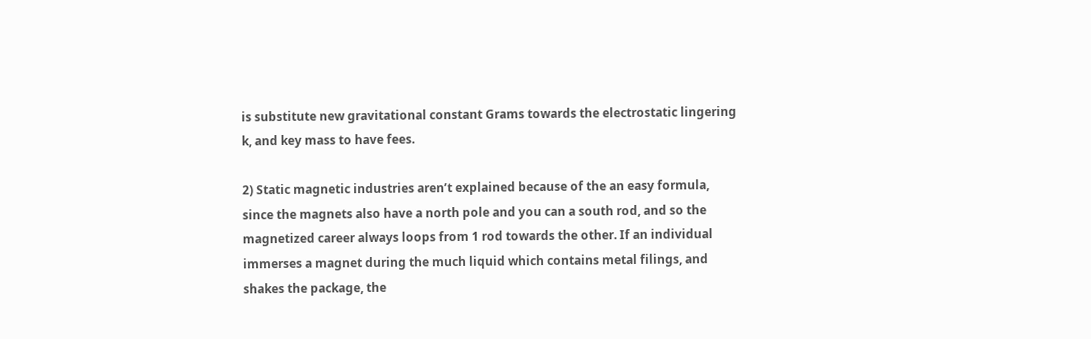is substitute new gravitational constant Grams towards the electrostatic lingering k, and key mass to have fees.

2) Static magnetic industries aren’t explained because of the an easy formula, since the magnets also have a north pole and you can a south rod, and so the magnetized career always loops from 1 rod towards the other. If an individual immerses a magnet during the much liquid which contains metal filings, and shakes the package, the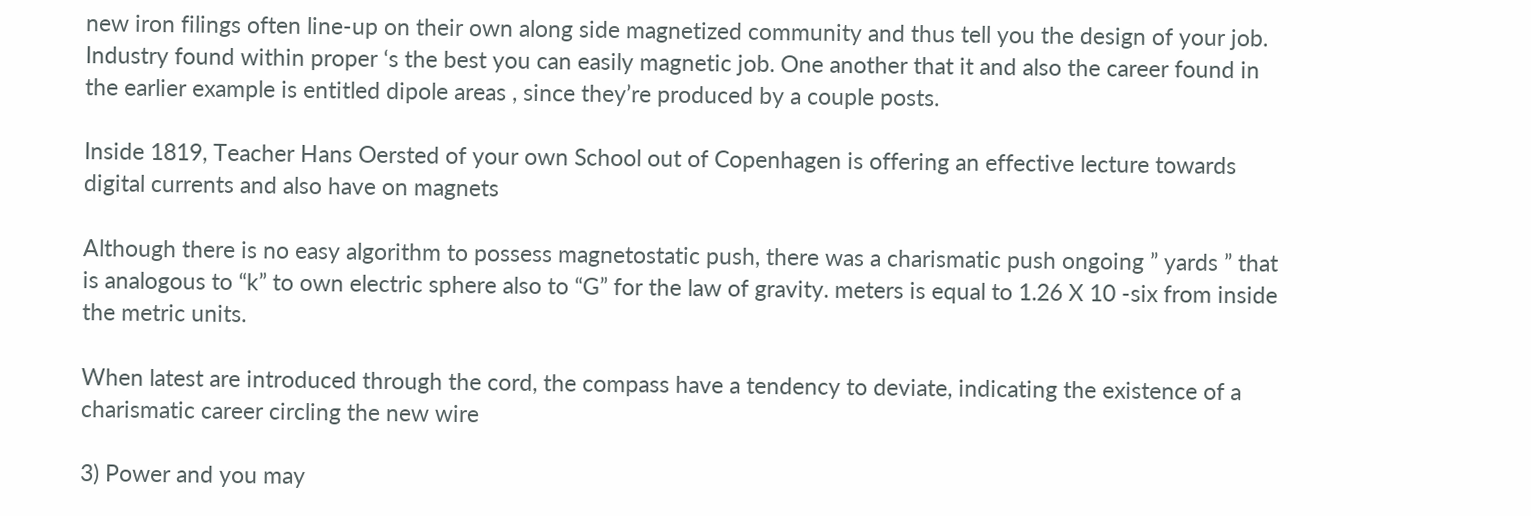new iron filings often line-up on their own along side magnetized community and thus tell you the design of your job. Industry found within proper ‘s the best you can easily magnetic job. One another that it and also the career found in the earlier example is entitled dipole areas , since they’re produced by a couple posts.

Inside 1819, Teacher Hans Oersted of your own School out of Copenhagen is offering an effective lecture towards digital currents and also have on magnets

Although there is no easy algorithm to possess magnetostatic push, there was a charismatic push ongoing ” yards ” that is analogous to “k” to own electric sphere also to “G” for the law of gravity. meters is equal to 1.26 X 10 -six from inside the metric units.

When latest are introduced through the cord, the compass have a tendency to deviate, indicating the existence of a charismatic career circling the new wire

3) Power and you may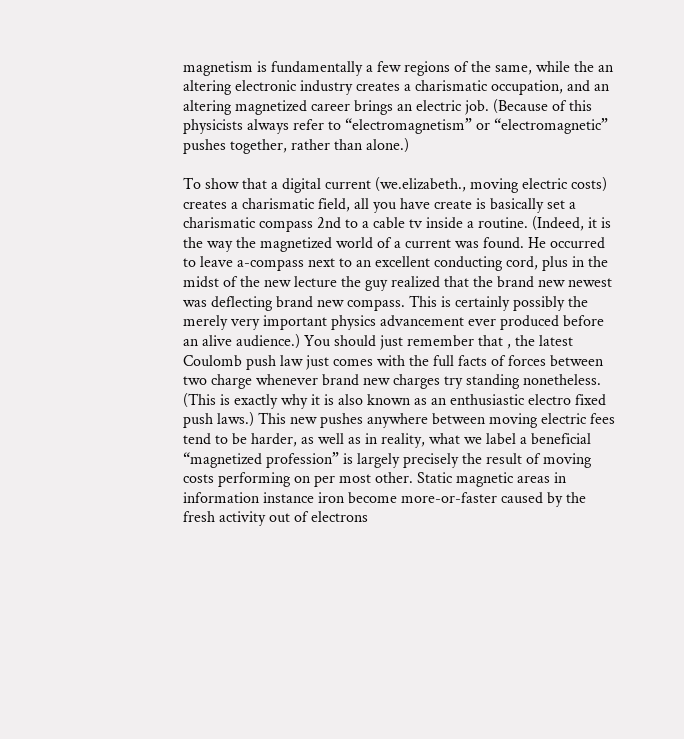magnetism is fundamentally a few regions of the same, while the an altering electronic industry creates a charismatic occupation, and an altering magnetized career brings an electric job. (Because of this physicists always refer to “electromagnetism” or “electromagnetic” pushes together, rather than alone.)

To show that a digital current (we.elizabeth., moving electric costs) creates a charismatic field, all you have create is basically set a charismatic compass 2nd to a cable tv inside a routine. (Indeed, it is the way the magnetized world of a current was found. He occurred to leave a-compass next to an excellent conducting cord, plus in the midst of the new lecture the guy realized that the brand new newest was deflecting brand new compass. This is certainly possibly the merely very important physics advancement ever produced before an alive audience.) You should just remember that , the latest Coulomb push law just comes with the full facts of forces between two charge whenever brand new charges try standing nonetheless. (This is exactly why it is also known as an enthusiastic electro fixed push laws.) This new pushes anywhere between moving electric fees tend to be harder, as well as in reality, what we label a beneficial “magnetized profession” is largely precisely the result of moving costs performing on per most other. Static magnetic areas in information instance iron become more-or-faster caused by the fresh activity out of electrons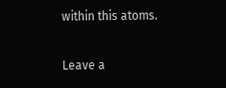within this atoms.

Leave a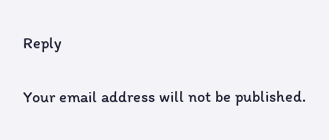Reply

Your email address will not be published.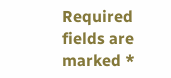Required fields are marked *